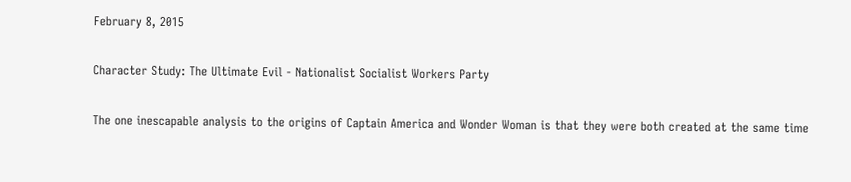February 8, 2015

Character Study: The Ultimate Evil - Nationalist Socialist Workers Party

The one inescapable analysis to the origins of Captain America and Wonder Woman is that they were both created at the same time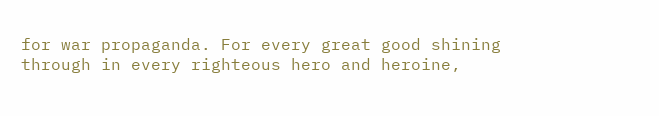for war propaganda. For every great good shining through in every righteous hero and heroine,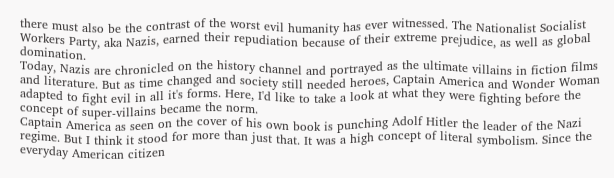there must also be the contrast of the worst evil humanity has ever witnessed. The Nationalist Socialist Workers Party, aka Nazis, earned their repudiation because of their extreme prejudice, as well as global domination.
Today, Nazis are chronicled on the history channel and portrayed as the ultimate villains in fiction films and literature. But as time changed and society still needed heroes, Captain America and Wonder Woman adapted to fight evil in all it's forms. Here, I'd like to take a look at what they were fighting before the concept of super-villains became the norm.
Captain America as seen on the cover of his own book is punching Adolf Hitler the leader of the Nazi regime. But I think it stood for more than just that. It was a high concept of literal symbolism. Since the everyday American citizen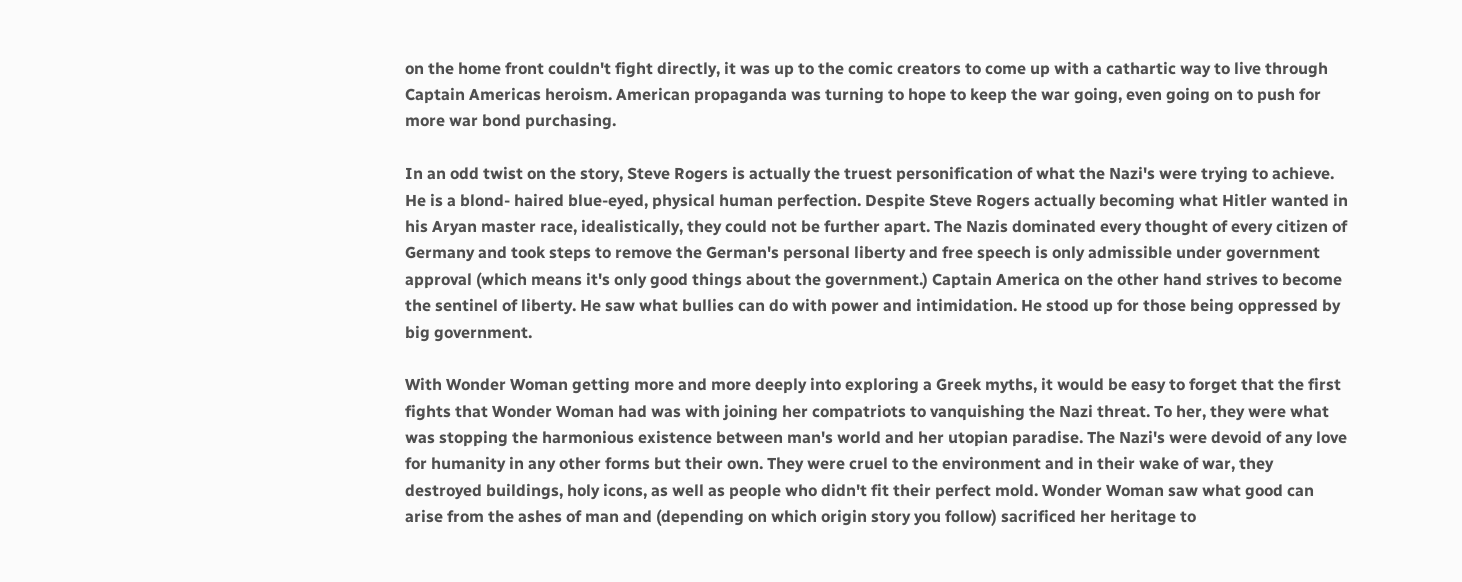on the home front couldn't fight directly, it was up to the comic creators to come up with a cathartic way to live through Captain Americas heroism. American propaganda was turning to hope to keep the war going, even going on to push for more war bond purchasing.

In an odd twist on the story, Steve Rogers is actually the truest personification of what the Nazi's were trying to achieve. He is a blond- haired blue-eyed, physical human perfection. Despite Steve Rogers actually becoming what Hitler wanted in his Aryan master race, idealistically, they could not be further apart. The Nazis dominated every thought of every citizen of Germany and took steps to remove the German's personal liberty and free speech is only admissible under government approval (which means it's only good things about the government.) Captain America on the other hand strives to become the sentinel of liberty. He saw what bullies can do with power and intimidation. He stood up for those being oppressed by big government.

With Wonder Woman getting more and more deeply into exploring a Greek myths, it would be easy to forget that the first fights that Wonder Woman had was with joining her compatriots to vanquishing the Nazi threat. To her, they were what was stopping the harmonious existence between man's world and her utopian paradise. The Nazi's were devoid of any love for humanity in any other forms but their own. They were cruel to the environment and in their wake of war, they destroyed buildings, holy icons, as well as people who didn't fit their perfect mold. Wonder Woman saw what good can arise from the ashes of man and (depending on which origin story you follow) sacrificed her heritage to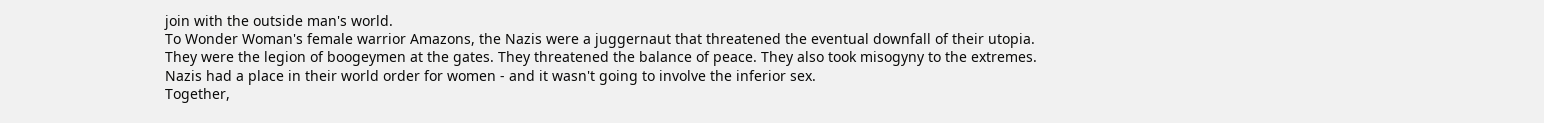join with the outside man's world.
To Wonder Woman's female warrior Amazons, the Nazis were a juggernaut that threatened the eventual downfall of their utopia. They were the legion of boogeymen at the gates. They threatened the balance of peace. They also took misogyny to the extremes. Nazis had a place in their world order for women - and it wasn't going to involve the inferior sex.
Together,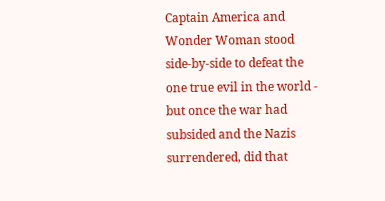Captain America and Wonder Woman stood side-by-side to defeat the one true evil in the world - but once the war had subsided and the Nazis surrendered, did that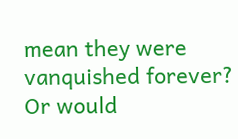mean they were vanquished forever? Or would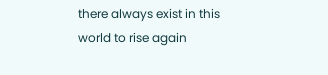there always exist in this world to rise again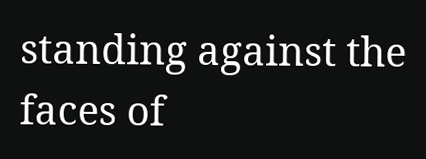standing against the faces of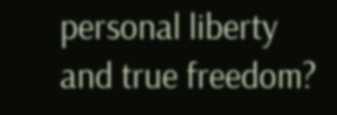personal liberty and true freedom?